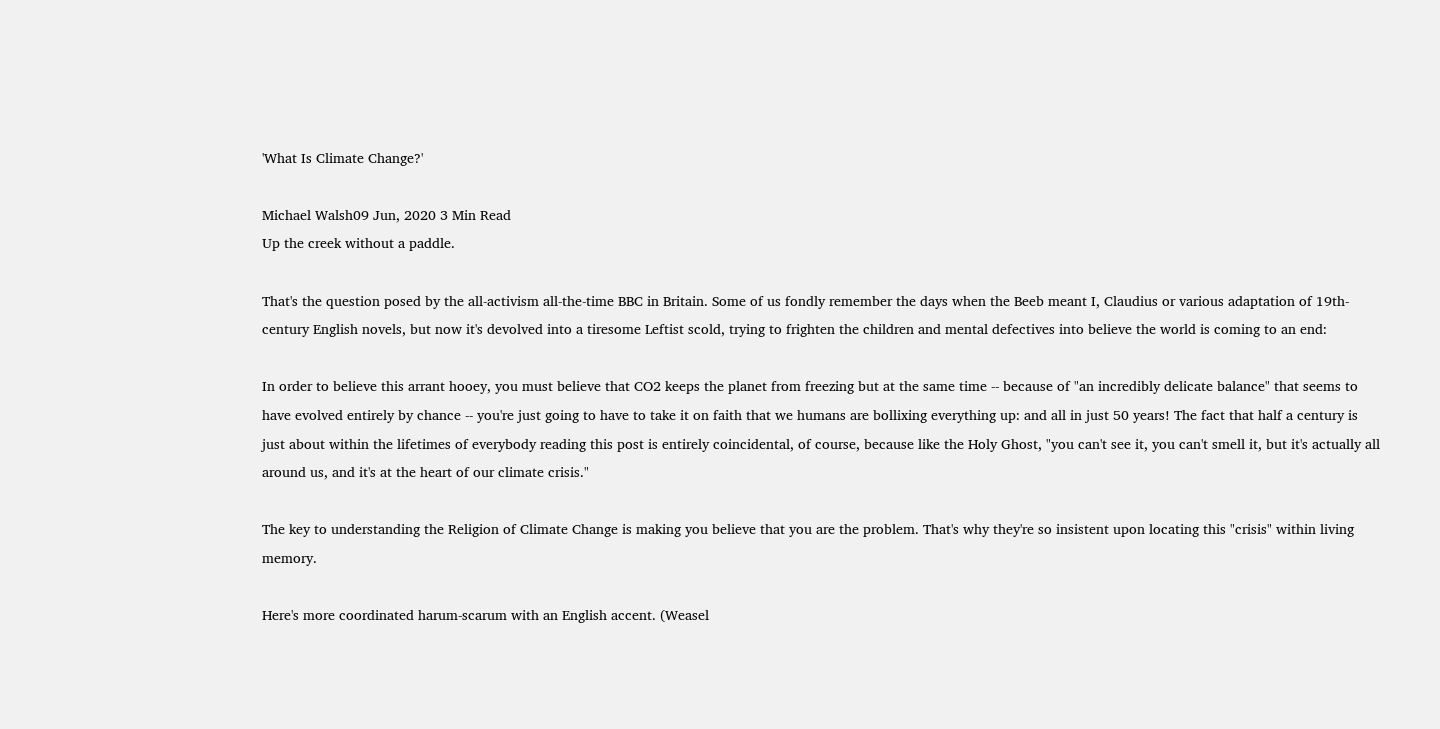'What Is Climate Change?'

Michael Walsh09 Jun, 2020 3 Min Read
Up the creek without a paddle.

That's the question posed by the all-activism all-the-time BBC in Britain. Some of us fondly remember the days when the Beeb meant I, Claudius or various adaptation of 19th-century English novels, but now it's devolved into a tiresome Leftist scold, trying to frighten the children and mental defectives into believe the world is coming to an end:

In order to believe this arrant hooey, you must believe that CO2 keeps the planet from freezing but at the same time -- because of "an incredibly delicate balance" that seems to have evolved entirely by chance -- you're just going to have to take it on faith that we humans are bollixing everything up: and all in just 50 years! The fact that half a century is just about within the lifetimes of everybody reading this post is entirely coincidental, of course, because like the Holy Ghost, "you can't see it, you can't smell it, but it's actually all around us, and it's at the heart of our climate crisis."

The key to understanding the Religion of Climate Change is making you believe that you are the problem. That's why they're so insistent upon locating this "crisis" within living memory.

Here's more coordinated harum-scarum with an English accent. (Weasel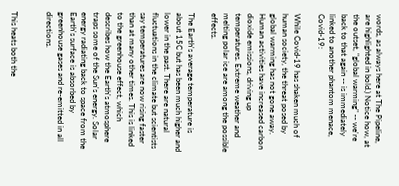words, as always here at The Pipeline, are highlighted in bold.) Notice how, at the outset, "global warming" -- we're back to that again -- is immediately linked to another phantom menace, Covid-19:

While Covid-19 has shaken much of human society, the threat posed by global warming has not gone away. Human activities have increased carbon dioxide emissions, driving up temperatures. Extreme weather and melting polar ice are among the possible effects.

The Earth's average temperature is about 15C but has been much higher and lower in the past. There are natural fluctuations in the climate but scientists say temperatures are now rising faster than at many other times. This is linked to the greenhouse effect, which describes how the Earth's atmosphere traps some of the Sun's energy. Solar energy radiating back to space from the Earth's surface is absorbed by greenhouse gases and re-emitted in all directions.


This heats both the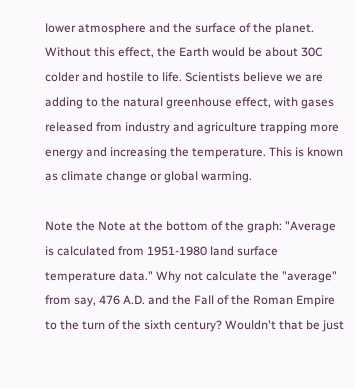lower atmosphere and the surface of the planet. Without this effect, the Earth would be about 30C colder and hostile to life. Scientists believe we are adding to the natural greenhouse effect, with gases released from industry and agriculture trapping more energy and increasing the temperature. This is known as climate change or global warming.

Note the Note at the bottom of the graph: "Average is calculated from 1951-1980 land surface temperature data." Why not calculate the "average" from say, 476 A.D. and the Fall of the Roman Empire to the turn of the sixth century? Wouldn't that be just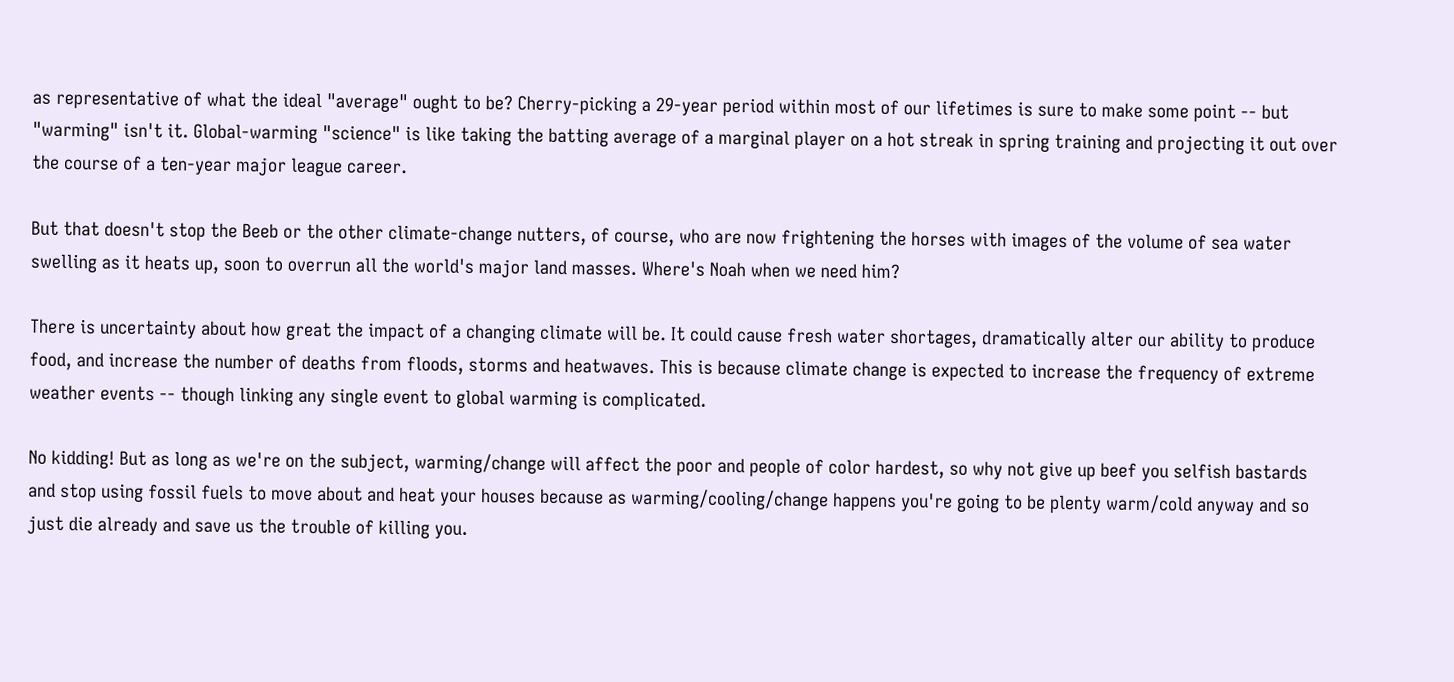as representative of what the ideal "average" ought to be? Cherry-picking a 29-year period within most of our lifetimes is sure to make some point -- but "warming" isn't it. Global-warming "science" is like taking the batting average of a marginal player on a hot streak in spring training and projecting it out over the course of a ten-year major league career.

But that doesn't stop the Beeb or the other climate-change nutters, of course, who are now frightening the horses with images of the volume of sea water swelling as it heats up, soon to overrun all the world's major land masses. Where's Noah when we need him?

There is uncertainty about how great the impact of a changing climate will be. It could cause fresh water shortages, dramatically alter our ability to produce food, and increase the number of deaths from floods, storms and heatwaves. This is because climate change is expected to increase the frequency of extreme weather events -- though linking any single event to global warming is complicated.

No kidding! But as long as we're on the subject, warming/change will affect the poor and people of color hardest, so why not give up beef you selfish bastards and stop using fossil fuels to move about and heat your houses because as warming/cooling/change happens you're going to be plenty warm/cold anyway and so just die already and save us the trouble of killing you.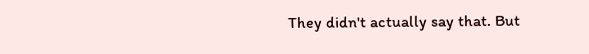They didn't actually say that. But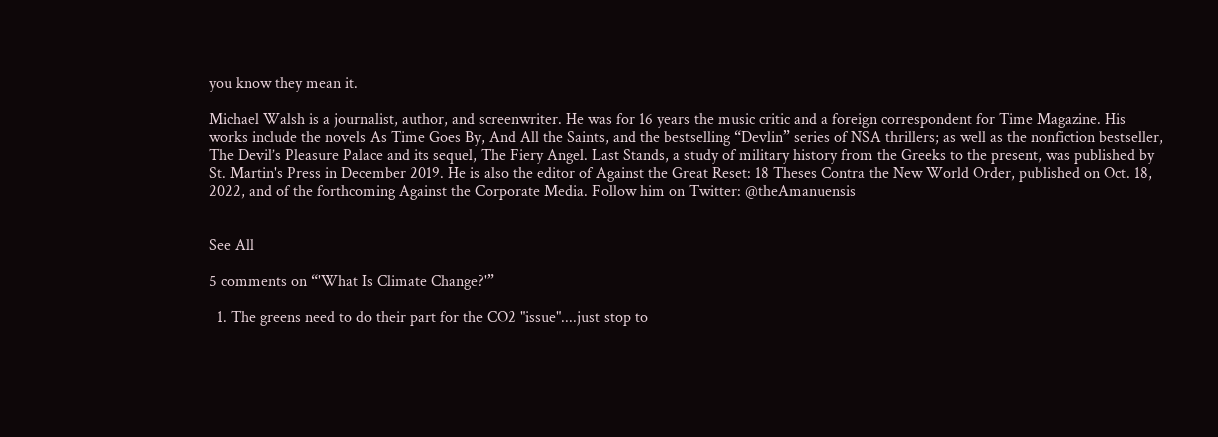you know they mean it.

Michael Walsh is a journalist, author, and screenwriter. He was for 16 years the music critic and a foreign correspondent for Time Magazine. His works include the novels As Time Goes By, And All the Saints, and the bestselling “Devlin” series of NSA thrillers; as well as the nonfiction bestseller, The Devil’s Pleasure Palace and its sequel, The Fiery Angel. Last Stands, a study of military history from the Greeks to the present, was published by St. Martin's Press in December 2019. He is also the editor of Against the Great Reset: 18 Theses Contra the New World Order, published on Oct. 18, 2022, and of the forthcoming Against the Corporate Media. Follow him on Twitter: @theAmanuensis


See All

5 comments on “'What Is Climate Change?'”

  1. The greens need to do their part for the CO2 "issue"....just stop to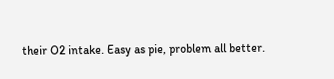their O2 intake. Easy as pie, problem all better.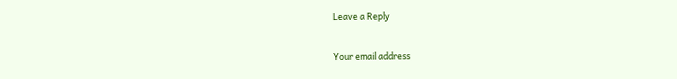Leave a Reply

Your email address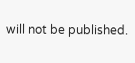will not be published.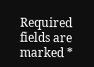Required fields are marked *